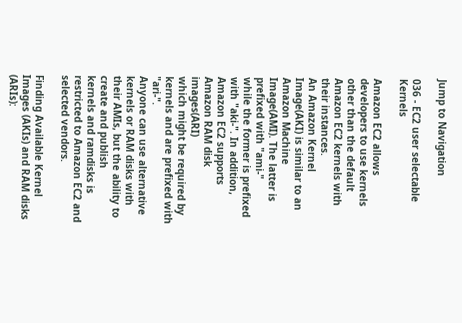Jump to Navigation

036 - EC2 user selectable Kernels

Amazon EC2 allows developers to use kernels other than the default Amazon EC2 kernels with their instances.
An Amazon Kernel Image(AKI) is similar to an Amazon Machine Image(AMI). The latter is prefixed with "ami-"
while the former is prefixed with "aki-". In addition, Amazon EC2 supports Amazon RAM disk images(ARI)
which might be required by kernels and are prefixed with "ari-".
Anyone can use alternative kernels or RAM disks with their AMIs, but the ability to create and publish
kernels and ramdisks is restricted to Amazon EC2 and selected vendors.

Finding Available Kernel Images (AKIs) and RAM disks (ARIs):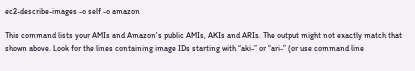ec2-describe-images -o self -o amazon

This command lists your AMIs and Amazon's public AMIs, AKIs and ARIs. The output might not exactly match that
shown above. Look for the lines containing image IDs starting with “aki-” or “ari-” (or use command line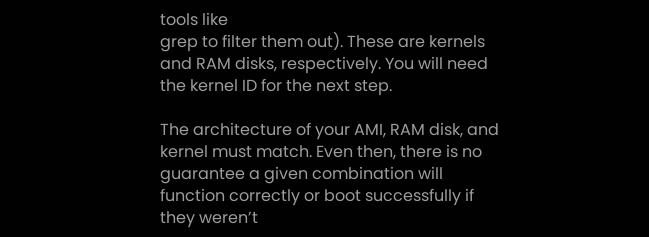tools like
grep to filter them out). These are kernels and RAM disks, respectively. You will need the kernel ID for the next step.

The architecture of your AMI, RAM disk, and kernel must match. Even then, there is no guarantee a given combination will function correctly or boot successfully if they weren’t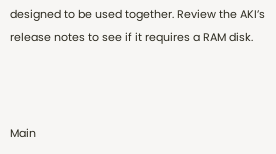designed to be used together. Review the AKI’s release notes to see if it requires a RAM disk.



Main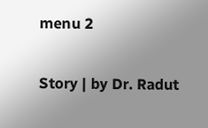menu 2

Story | by Dr. Radut